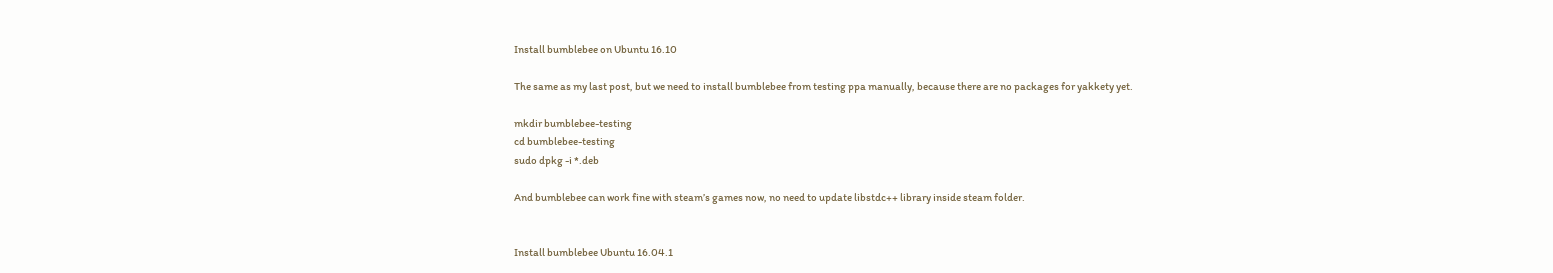Install bumblebee on Ubuntu 16.10

The same as my last post, but we need to install bumblebee from testing ppa manually, because there are no packages for yakkety yet.

mkdir bumblebee-testing
cd bumblebee-testing
sudo dpkg -i *.deb

And bumblebee can work fine with steam’s games now, no need to update libstdc++ library inside steam folder.


Install bumblebee Ubuntu 16.04.1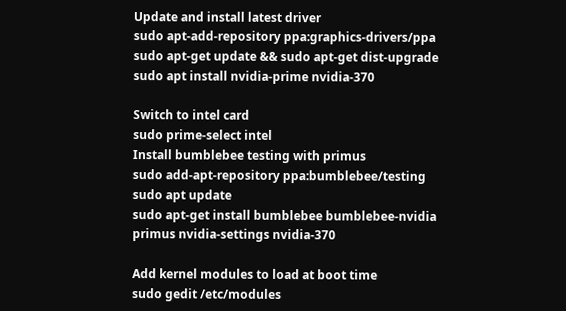Update and install latest driver
sudo apt-add-repository ppa:graphics-drivers/ppa
sudo apt-get update && sudo apt-get dist-upgrade
sudo apt install nvidia-prime nvidia-370

Switch to intel card
sudo prime-select intel
Install bumblebee testing with primus
sudo add-apt-repository ppa:bumblebee/testing
sudo apt update
sudo apt-get install bumblebee bumblebee-nvidia primus nvidia-settings nvidia-370

Add kernel modules to load at boot time
sudo gedit /etc/modules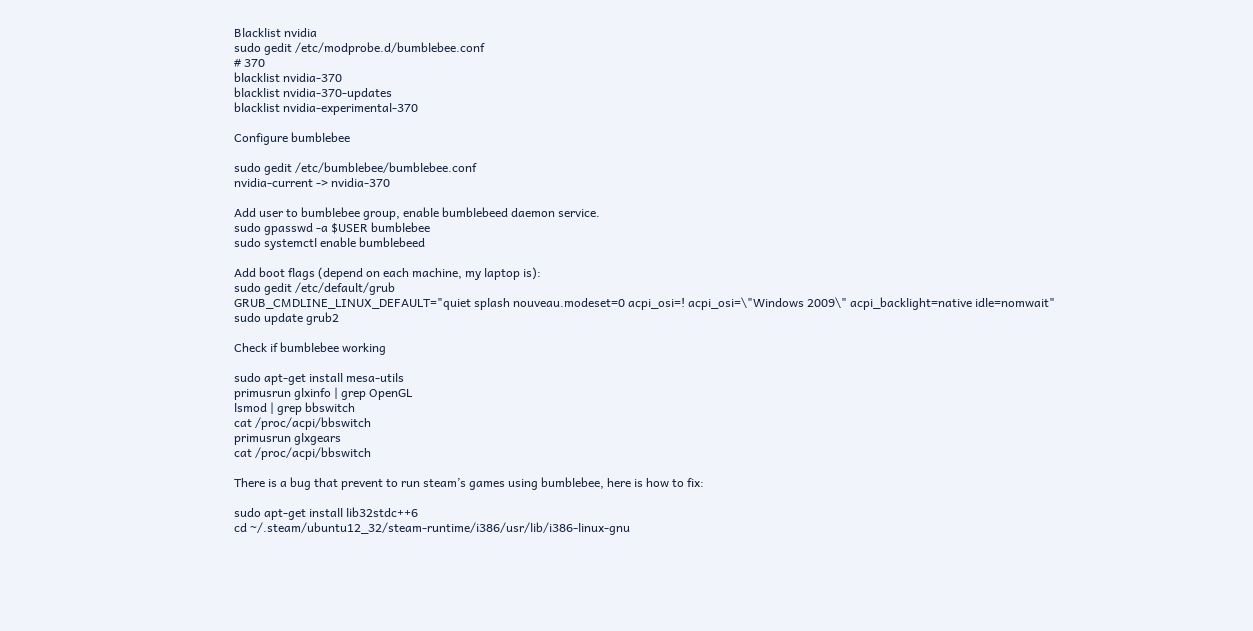Blacklist nvidia
sudo gedit /etc/modprobe.d/bumblebee.conf
# 370
blacklist nvidia-370
blacklist nvidia-370-updates
blacklist nvidia-experimental-370

Configure bumblebee

sudo gedit /etc/bumblebee/bumblebee.conf
nvidia-current -> nvidia-370

Add user to bumblebee group, enable bumblebeed daemon service.
sudo gpasswd -a $USER bumblebee
sudo systemctl enable bumblebeed

Add boot flags (depend on each machine, my laptop is):
sudo gedit /etc/default/grub
GRUB_CMDLINE_LINUX_DEFAULT="quiet splash nouveau.modeset=0 acpi_osi=! acpi_osi=\"Windows 2009\" acpi_backlight=native idle=nomwait"
sudo update grub2

Check if bumblebee working

sudo apt-get install mesa-utils
primusrun glxinfo | grep OpenGL
lsmod | grep bbswitch
cat /proc/acpi/bbswitch
primusrun glxgears
cat /proc/acpi/bbswitch

There is a bug that prevent to run steam’s games using bumblebee, here is how to fix:

sudo apt-get install lib32stdc++6
cd ~/.steam/ubuntu12_32/steam-runtime/i386/usr/lib/i386-linux-gnu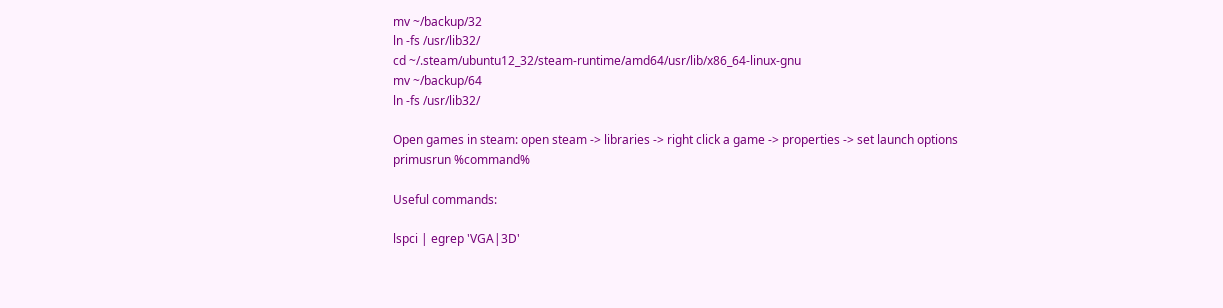mv ~/backup/32
ln -fs /usr/lib32/
cd ~/.steam/ubuntu12_32/steam-runtime/amd64/usr/lib/x86_64-linux-gnu
mv ~/backup/64
ln -fs /usr/lib32/

Open games in steam: open steam -> libraries -> right click a game -> properties -> set launch options
primusrun %command%

Useful commands:

lspci | egrep 'VGA|3D'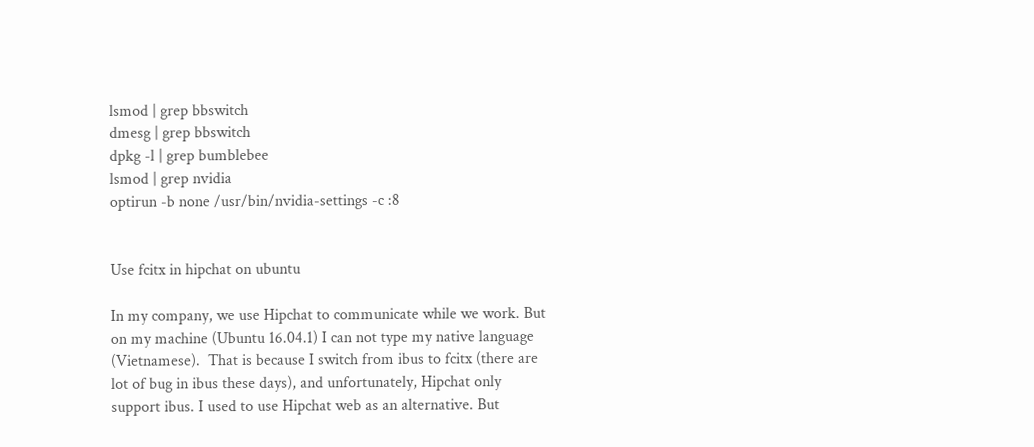lsmod | grep bbswitch
dmesg | grep bbswitch
dpkg -l | grep bumblebee
lsmod | grep nvidia
optirun -b none /usr/bin/nvidia-settings -c :8


Use fcitx in hipchat on ubuntu

In my company, we use Hipchat to communicate while we work. But on my machine (Ubuntu 16.04.1) I can not type my native language (Vietnamese).  That is because I switch from ibus to fcitx (there are lot of bug in ibus these days), and unfortunately, Hipchat only support ibus. I used to use Hipchat web as an alternative. But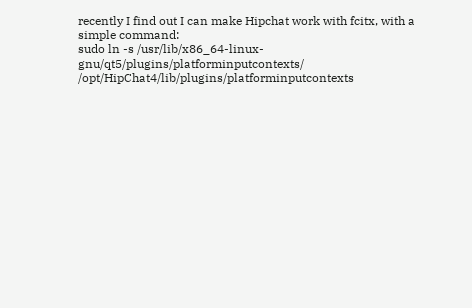recently I find out I can make Hipchat work with fcitx, with a simple command:
sudo ln -s /usr/lib/x86_64-linux-gnu/qt5/plugins/platforminputcontexts/ /opt/HipChat4/lib/plugins/platforminputcontexts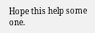Hope this help some one.